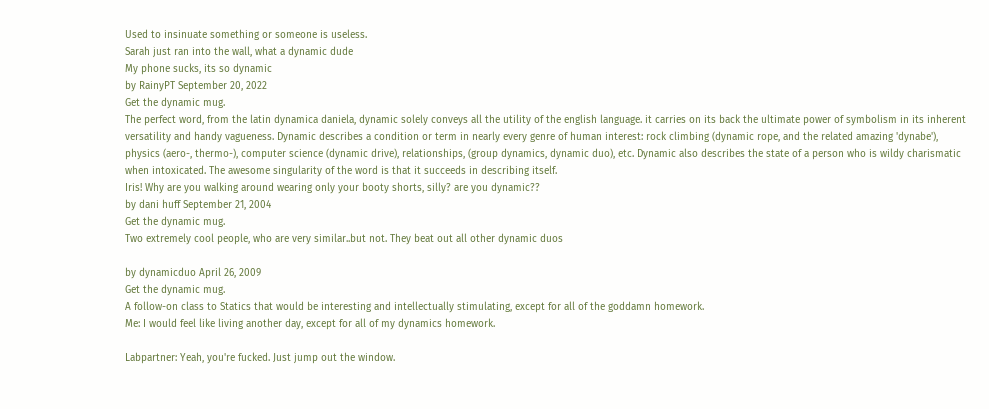Used to insinuate something or someone is useless.
Sarah just ran into the wall, what a dynamic dude
My phone sucks, its so dynamic
by RainyPT September 20, 2022
Get the dynamic mug.
The perfect word, from the latin dynamica daniela, dynamic solely conveys all the utility of the english language. it carries on its back the ultimate power of symbolism in its inherent versatility and handy vagueness. Dynamic describes a condition or term in nearly every genre of human interest: rock climbing (dynamic rope, and the related amazing 'dynabe'), physics (aero-, thermo-), computer science (dynamic drive), relationships, (group dynamics, dynamic duo), etc. Dynamic also describes the state of a person who is wildy charismatic when intoxicated. The awesome singularity of the word is that it succeeds in describing itself.
Iris! Why are you walking around wearing only your booty shorts, silly? are you dynamic??
by dani huff September 21, 2004
Get the dynamic mug.
Two extremely cool people, who are very similar..but not. They beat out all other dynamic duos

by dynamicduo April 26, 2009
Get the dynamic mug.
A follow-on class to Statics that would be interesting and intellectually stimulating, except for all of the goddamn homework.
Me: I would feel like living another day, except for all of my dynamics homework.

Labpartner: Yeah, you're fucked. Just jump out the window.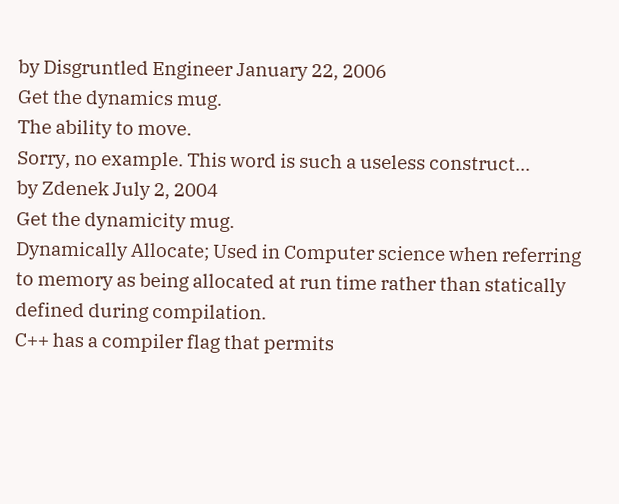by Disgruntled Engineer January 22, 2006
Get the dynamics mug.
The ability to move.
Sorry, no example. This word is such a useless construct...
by Zdenek July 2, 2004
Get the dynamicity mug.
Dynamically Allocate; Used in Computer science when referring to memory as being allocated at run time rather than statically defined during compilation.
C++ has a compiler flag that permits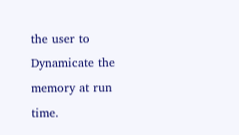the user to Dynamicate the memory at run time.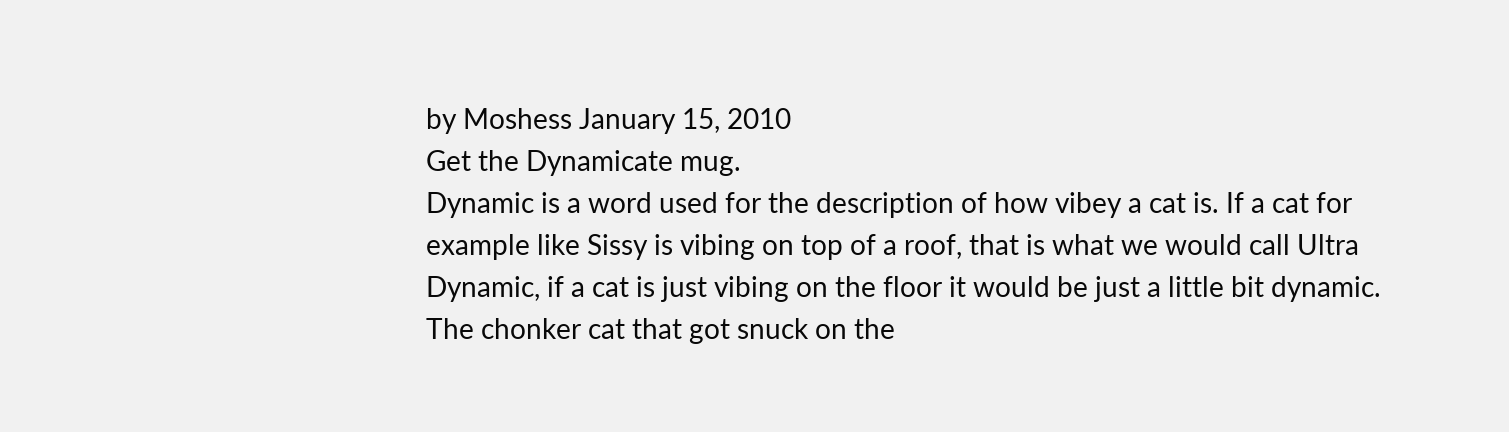by Moshess January 15, 2010
Get the Dynamicate mug.
Dynamic is a word used for the description of how vibey a cat is. If a cat for example like Sissy is vibing on top of a roof, that is what we would call Ultra Dynamic, if a cat is just vibing on the floor it would be just a little bit dynamic.
The chonker cat that got snuck on the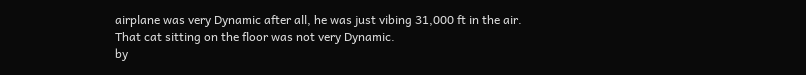airplane was very Dynamic after all, he was just vibing 31,000 ft in the air.
That cat sitting on the floor was not very Dynamic.
by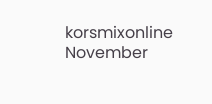korsmixonline November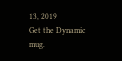13, 2019
Get the Dynamic mug.